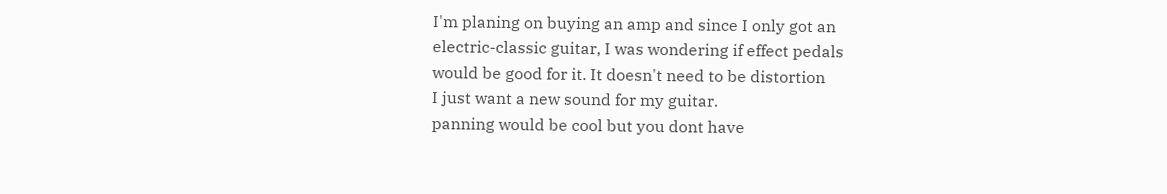I'm planing on buying an amp and since I only got an
electric-classic guitar, I was wondering if effect pedals
would be good for it. It doesn't need to be distortion
I just want a new sound for my guitar.
panning would be cool but you dont have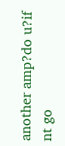another amp?do u?if nt go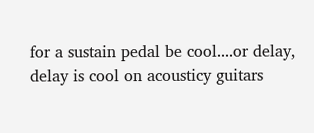for a sustain pedal be cool....or delay, delay is cool on acousticy guitars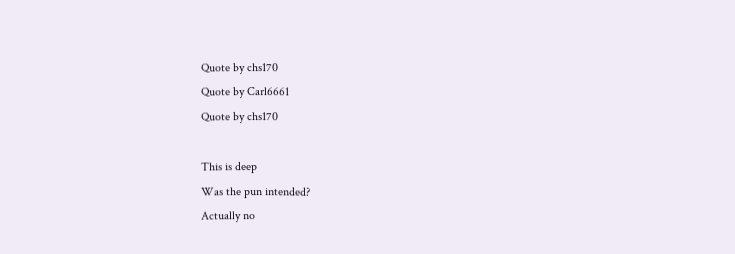Quote by chs170
Quote by Carl6661
Quote by chs170

This is deep
Was the pun intended?
Actually no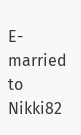E-married to Nikki82